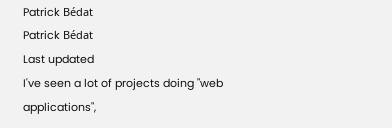Patrick Bédat
Patrick Bédat
Last updated
I've seen a lot of projects doing "web applications",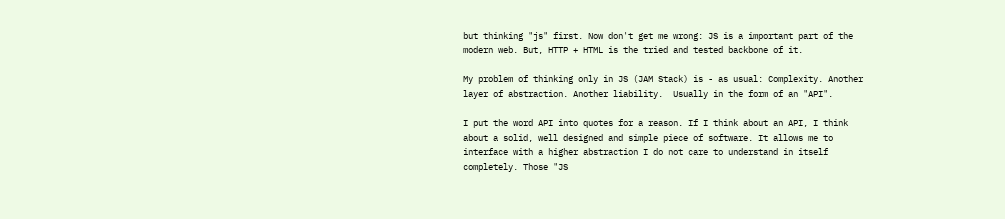but thinking "js" first. Now don't get me wrong: JS is a important part of the modern web. But, HTTP + HTML is the tried and tested backbone of it.

My problem of thinking only in JS (JAM Stack) is - as usual: Complexity. Another layer of abstraction. Another liability.  Usually in the form of an "API".

I put the word API into quotes for a reason. If I think about an API, I think about a solid, well designed and simple piece of software. It allows me to interface with a higher abstraction I do not care to understand in itself completely. Those "JS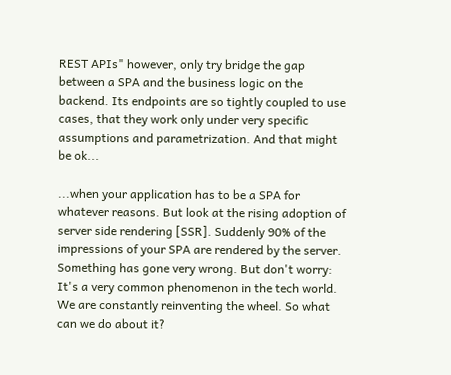REST APIs" however, only try bridge the gap between a SPA and the business logic on the backend. Its endpoints are so tightly coupled to use cases, that they work only under very specific assumptions and parametrization. And that might be ok...

...when your application has to be a SPA for whatever reasons. But look at the rising adoption of server side rendering [SSR]. Suddenly 90% of the impressions of your SPA are rendered by the server. Something has gone very wrong. But don't worry: It's a very common phenomenon in the tech world. We are constantly reinventing the wheel. So what can we do about it?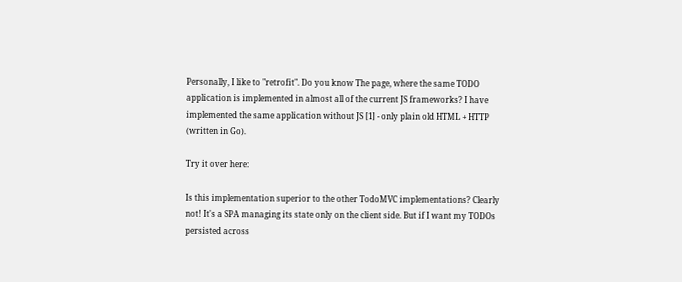Personally, I like to "retrofit". Do you know The page, where the same TODO application is implemented in almost all of the current JS frameworks? I have implemented the same application without JS [1] - only plain old HTML + HTTP (written in Go).

Try it over here:

Is this implementation superior to the other TodoMVC implementations? Clearly not! It's a SPA managing its state only on the client side. But if I want my TODOs persisted across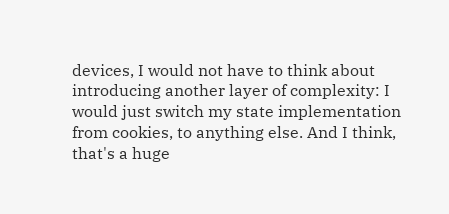devices, I would not have to think about introducing another layer of complexity: I would just switch my state implementation from cookies, to anything else. And I think, that's a huge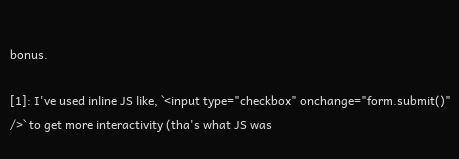bonus.

[1]: I've used inline JS like, `<input type="checkbox" onchange="form.submit()" />` to get more interactivity (tha's what JS was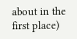about in the first place)